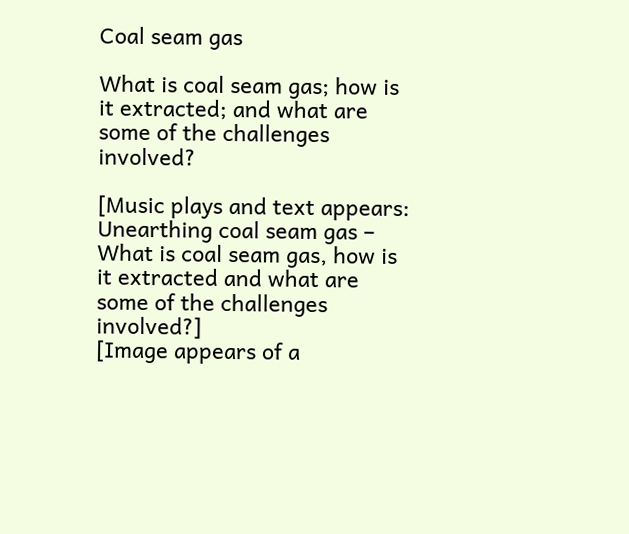Coal seam gas

What is coal seam gas; how is it extracted; and what are some of the challenges involved?

[Music plays and text appears: Unearthing coal seam gas – What is coal seam gas, how is it extracted and what are some of the challenges involved?]
[Image appears of a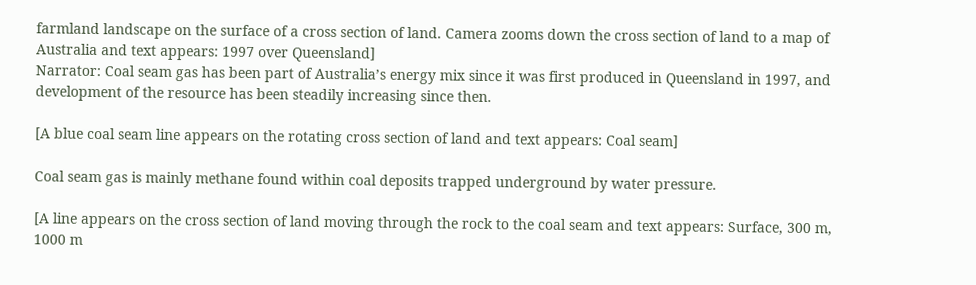farmland landscape on the surface of a cross section of land. Camera zooms down the cross section of land to a map of Australia and text appears: 1997 over Queensland]
Narrator: Coal seam gas has been part of Australia’s energy mix since it was first produced in Queensland in 1997, and development of the resource has been steadily increasing since then.

[A blue coal seam line appears on the rotating cross section of land and text appears: Coal seam]

Coal seam gas is mainly methane found within coal deposits trapped underground by water pressure.

[A line appears on the cross section of land moving through the rock to the coal seam and text appears: Surface, 300 m, 1000 m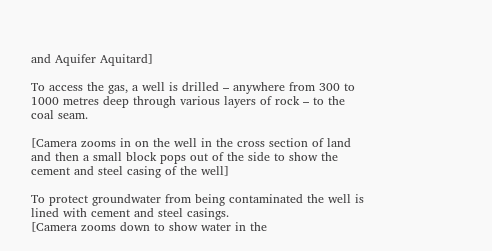and Aquifer Aquitard]

To access the gas, a well is drilled – anywhere from 300 to 1000 metres deep through various layers of rock – to the coal seam.

[Camera zooms in on the well in the cross section of land and then a small block pops out of the side to show the cement and steel casing of the well]

To protect groundwater from being contaminated the well is lined with cement and steel casings.
[Camera zooms down to show water in the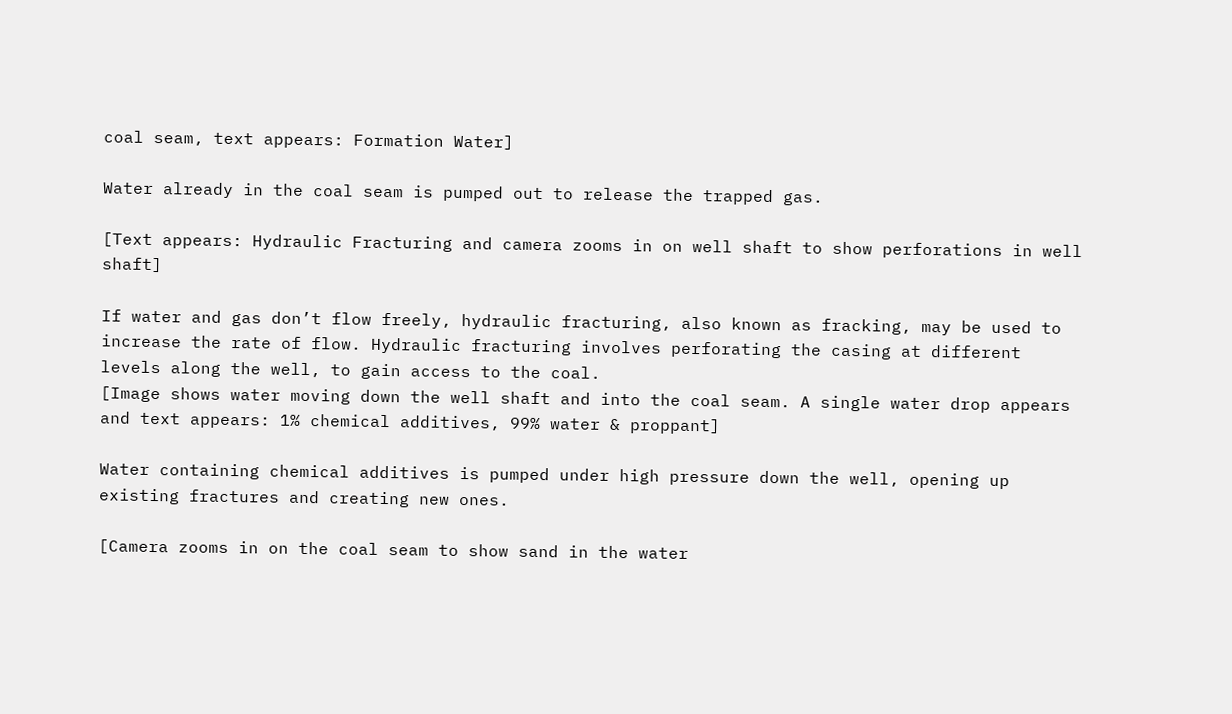coal seam, text appears: Formation Water]

Water already in the coal seam is pumped out to release the trapped gas.

[Text appears: Hydraulic Fracturing and camera zooms in on well shaft to show perforations in well shaft]

If water and gas don’t flow freely, hydraulic fracturing, also known as fracking, may be used to increase the rate of flow. Hydraulic fracturing involves perforating the casing at different levels along the well, to gain access to the coal.
[Image shows water moving down the well shaft and into the coal seam. A single water drop appears and text appears: 1% chemical additives, 99% water & proppant]

Water containing chemical additives is pumped under high pressure down the well, opening up existing fractures and creating new ones.

[Camera zooms in on the coal seam to show sand in the water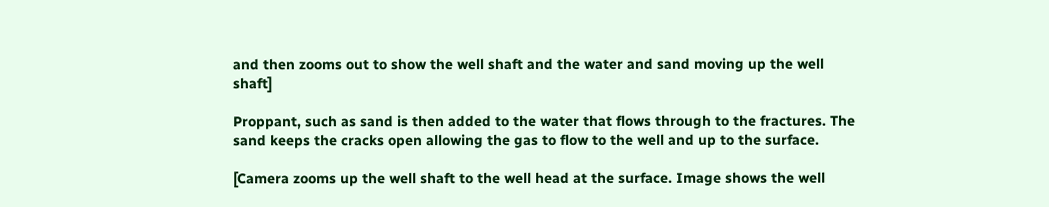and then zooms out to show the well shaft and the water and sand moving up the well shaft]

Proppant, such as sand is then added to the water that flows through to the fractures. The sand keeps the cracks open allowing the gas to flow to the well and up to the surface.

[Camera zooms up the well shaft to the well head at the surface. Image shows the well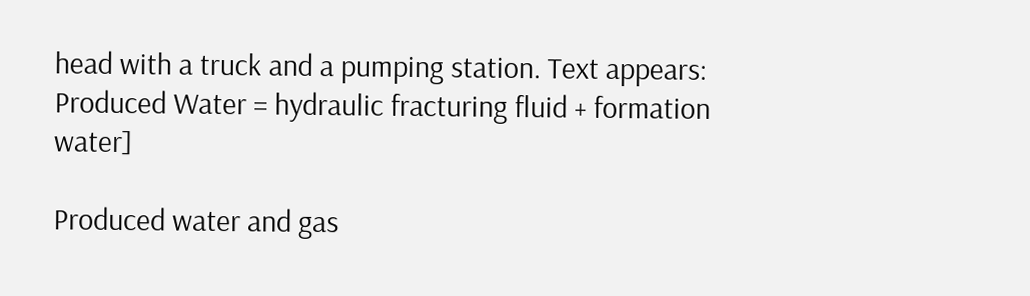head with a truck and a pumping station. Text appears: Produced Water = hydraulic fracturing fluid + formation water]

Produced water and gas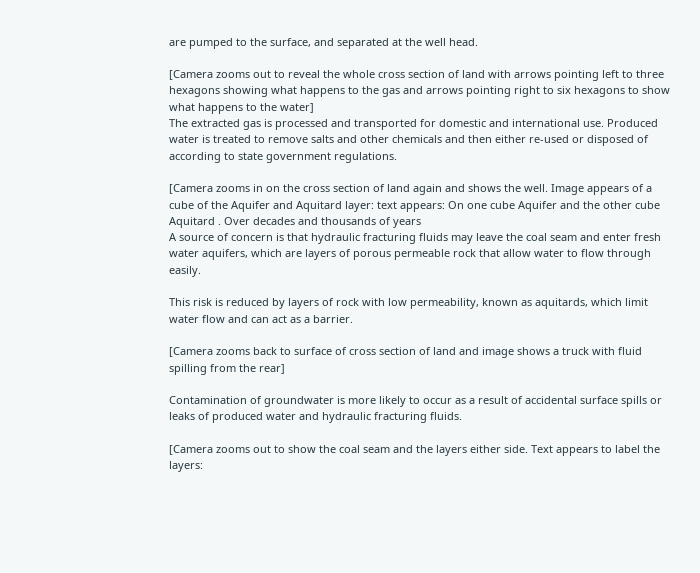are pumped to the surface, and separated at the well head.

[Camera zooms out to reveal the whole cross section of land with arrows pointing left to three hexagons showing what happens to the gas and arrows pointing right to six hexagons to show what happens to the water]
The extracted gas is processed and transported for domestic and international use. Produced water is treated to remove salts and other chemicals and then either re-used or disposed of according to state government regulations.

[Camera zooms in on the cross section of land again and shows the well. Image appears of a cube of the Aquifer and Aquitard layer: text appears: On one cube Aquifer and the other cube Aquitard . Over decades and thousands of years
A source of concern is that hydraulic fracturing fluids may leave the coal seam and enter fresh water aquifers, which are layers of porous permeable rock that allow water to flow through easily.

This risk is reduced by layers of rock with low permeability, known as aquitards, which limit water flow and can act as a barrier.

[Camera zooms back to surface of cross section of land and image shows a truck with fluid spilling from the rear]

Contamination of groundwater is more likely to occur as a result of accidental surface spills or leaks of produced water and hydraulic fracturing fluids.

[Camera zooms out to show the coal seam and the layers either side. Text appears to label the layers: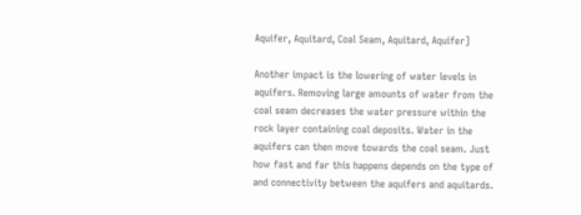Aquifer, Aquitard, Coal Seam, Aquitard, Aquifer]

Another impact is the lowering of water levels in aquifers. Removing large amounts of water from the coal seam decreases the water pressure within the rock layer containing coal deposits. Water in the aquifers can then move towards the coal seam. Just how fast and far this happens depends on the type of and connectivity between the aquifers and aquitards.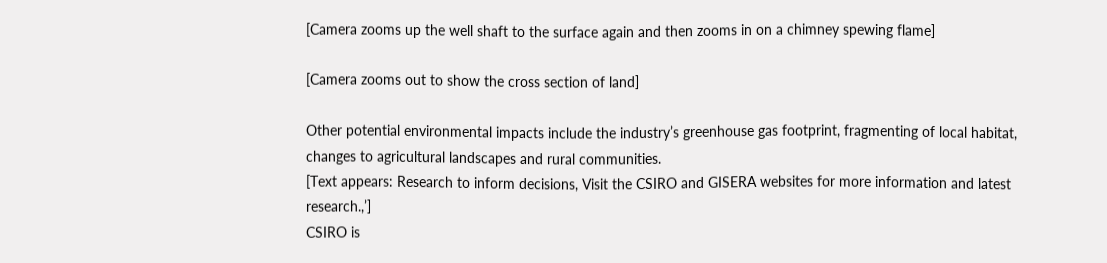[Camera zooms up the well shaft to the surface again and then zooms in on a chimney spewing flame]

[Camera zooms out to show the cross section of land]

Other potential environmental impacts include the industry’s greenhouse gas footprint, fragmenting of local habitat, changes to agricultural landscapes and rural communities.
[Text appears: Research to inform decisions, Visit the CSIRO and GISERA websites for more information and latest research.,’]
CSIRO is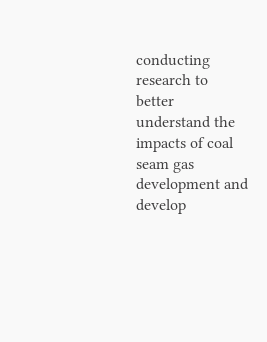conducting research to better understand the impacts of coal seam gas development and develop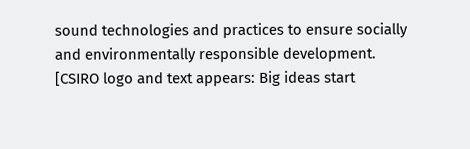sound technologies and practices to ensure socially and environmentally responsible development.
[CSIRO logo and text appears: Big ideas start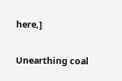here,]

Unearthing coal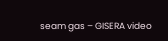seam gas – GISERA video